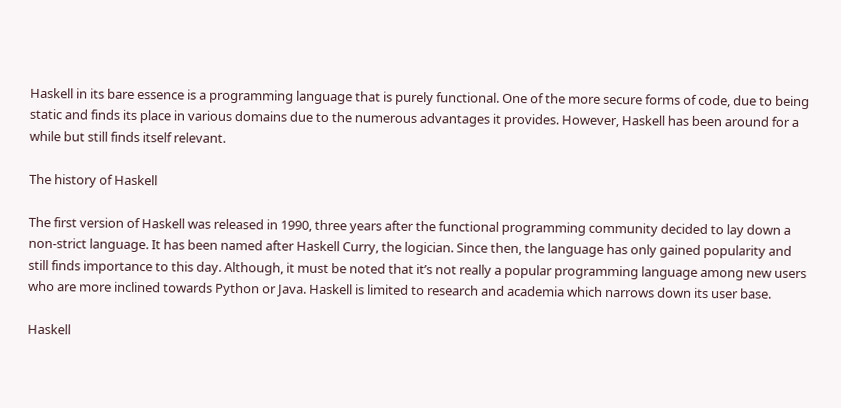Haskell in its bare essence is a programming language that is purely functional. One of the more secure forms of code, due to being static and finds its place in various domains due to the numerous advantages it provides. However, Haskell has been around for a while but still finds itself relevant.

The history of Haskell

The first version of Haskell was released in 1990, three years after the functional programming community decided to lay down a non-strict language. It has been named after Haskell Curry, the logician. Since then, the language has only gained popularity and still finds importance to this day. Although, it must be noted that it’s not really a popular programming language among new users who are more inclined towards Python or Java. Haskell is limited to research and academia which narrows down its user base.

Haskell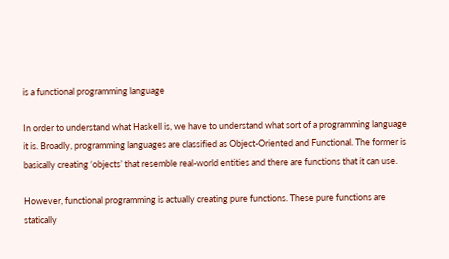is a functional programming language

In order to understand what Haskell is, we have to understand what sort of a programming language it is. Broadly, programming languages are classified as Object-Oriented and Functional. The former is basically creating ‘objects’ that resemble real-world entities and there are functions that it can use.

However, functional programming is actually creating pure functions. These pure functions are statically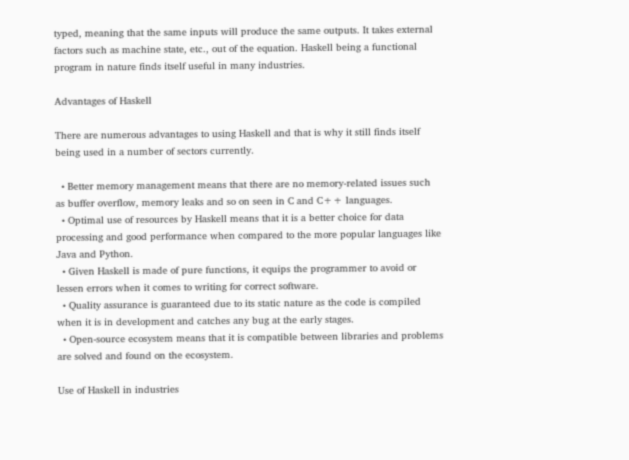typed, meaning that the same inputs will produce the same outputs. It takes external factors such as machine state, etc., out of the equation. Haskell being a functional program in nature finds itself useful in many industries.

Advantages of Haskell

There are numerous advantages to using Haskell and that is why it still finds itself being used in a number of sectors currently.

  • Better memory management means that there are no memory-related issues such as buffer overflow, memory leaks and so on seen in C and C++ languages.
  • Optimal use of resources by Haskell means that it is a better choice for data processing and good performance when compared to the more popular languages like Java and Python.
  • Given Haskell is made of pure functions, it equips the programmer to avoid or lessen errors when it comes to writing for correct software.
  • Quality assurance is guaranteed due to its static nature as the code is compiled when it is in development and catches any bug at the early stages.
  • Open-source ecosystem means that it is compatible between libraries and problems are solved and found on the ecosystem.

Use of Haskell in industries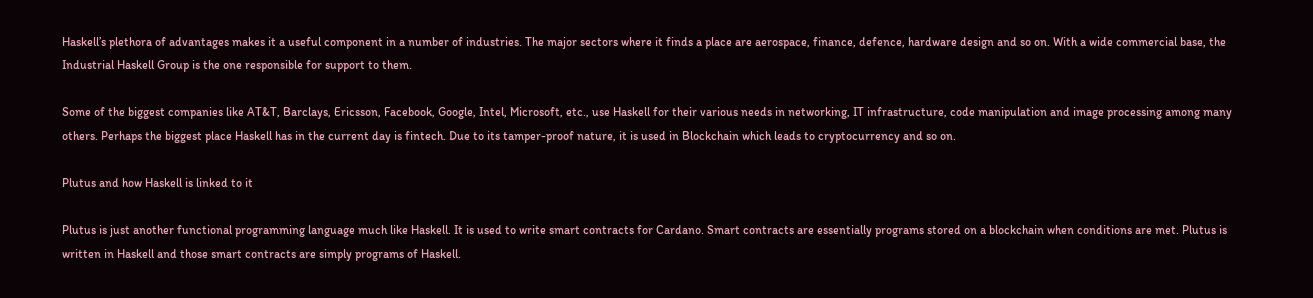Haskell’s plethora of advantages makes it a useful component in a number of industries. The major sectors where it finds a place are aerospace, finance, defence, hardware design and so on. With a wide commercial base, the Industrial Haskell Group is the one responsible for support to them.

Some of the biggest companies like AT&T, Barclays, Ericsson, Facebook, Google, Intel, Microsoft, etc., use Haskell for their various needs in networking, IT infrastructure, code manipulation and image processing among many others. Perhaps the biggest place Haskell has in the current day is fintech. Due to its tamper-proof nature, it is used in Blockchain which leads to cryptocurrency and so on.

Plutus and how Haskell is linked to it

Plutus is just another functional programming language much like Haskell. It is used to write smart contracts for Cardano. Smart contracts are essentially programs stored on a blockchain when conditions are met. Plutus is written in Haskell and those smart contracts are simply programs of Haskell.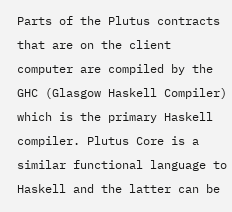Parts of the Plutus contracts that are on the client computer are compiled by the GHC (Glasgow Haskell Compiler) which is the primary Haskell compiler. Plutus Core is a similar functional language to Haskell and the latter can be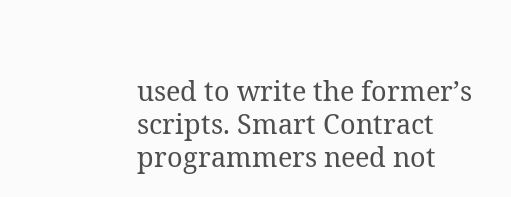used to write the former’s scripts. Smart Contract programmers need not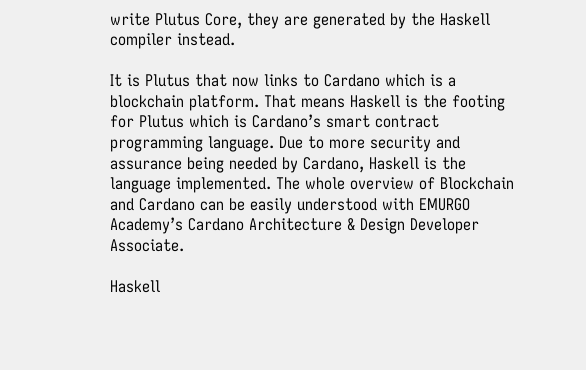write Plutus Core, they are generated by the Haskell compiler instead.

It is Plutus that now links to Cardano which is a blockchain platform. That means Haskell is the footing for Plutus which is Cardano’s smart contract programming language. Due to more security and assurance being needed by Cardano, Haskell is the language implemented. The whole overview of Blockchain and Cardano can be easily understood with EMURGO Academy’s Cardano Architecture & Design Developer Associate.

Haskell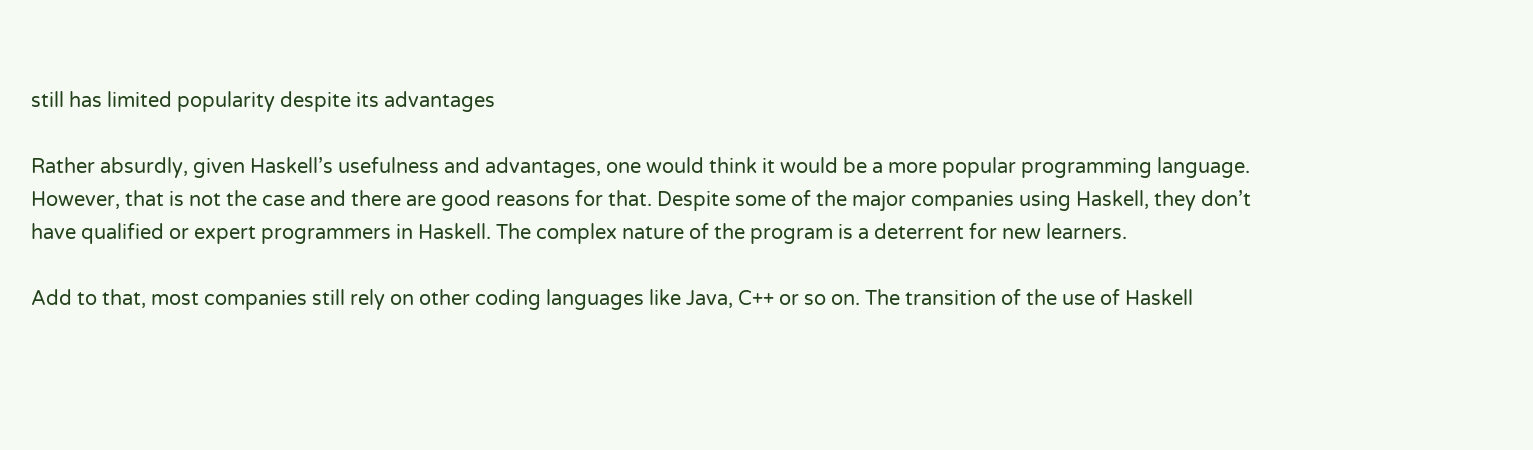still has limited popularity despite its advantages

Rather absurdly, given Haskell’s usefulness and advantages, one would think it would be a more popular programming language. However, that is not the case and there are good reasons for that. Despite some of the major companies using Haskell, they don’t have qualified or expert programmers in Haskell. The complex nature of the program is a deterrent for new learners.

Add to that, most companies still rely on other coding languages like Java, C++ or so on. The transition of the use of Haskell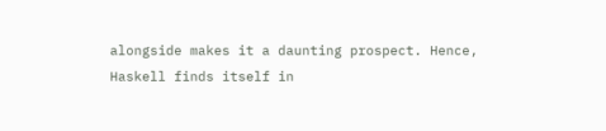alongside makes it a daunting prospect. Hence, Haskell finds itself in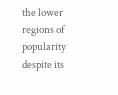the lower regions of popularity despite its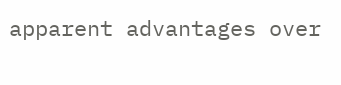apparent advantages over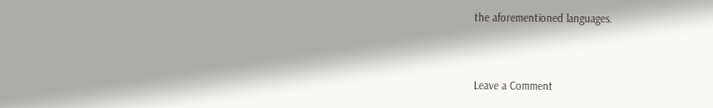the aforementioned languages.


Leave a Comment